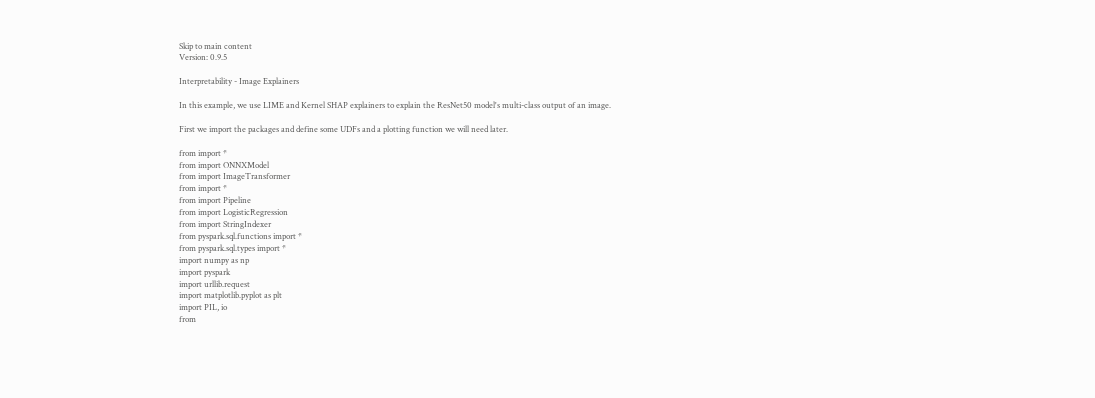Skip to main content
Version: 0.9.5

Interpretability - Image Explainers

In this example, we use LIME and Kernel SHAP explainers to explain the ResNet50 model's multi-class output of an image.

First we import the packages and define some UDFs and a plotting function we will need later.

from import *
from import ONNXModel
from import ImageTransformer
from import *
from import Pipeline
from import LogisticRegression
from import StringIndexer
from pyspark.sql.functions import *
from pyspark.sql.types import *
import numpy as np
import pyspark
import urllib.request
import matplotlib.pyplot as plt
import PIL, io
from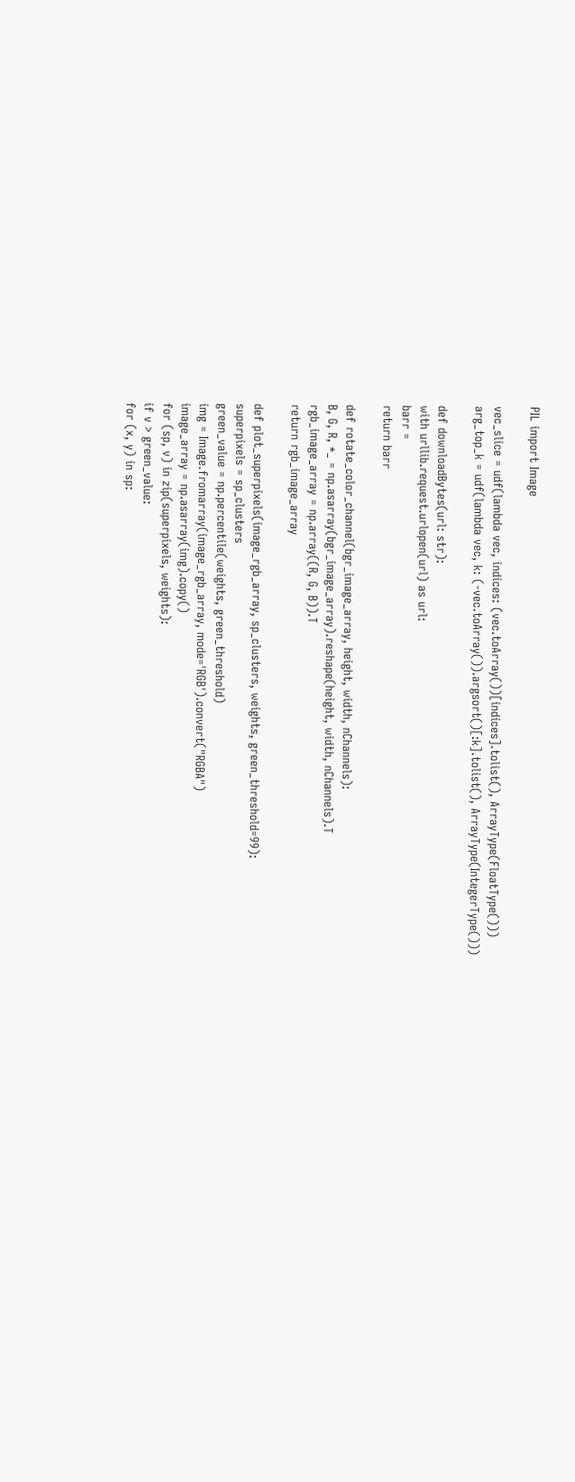PIL import Image

vec_slice = udf(lambda vec, indices: (vec.toArray())[indices].tolist(), ArrayType(FloatType()))
arg_top_k = udf(lambda vec, k: (-vec.toArray()).argsort()[:k].tolist(), ArrayType(IntegerType()))

def downloadBytes(url: str):
with urllib.request.urlopen(url) as url:
barr =
return barr

def rotate_color_channel(bgr_image_array, height, width, nChannels):
B, G, R, *_ = np.asarray(bgr_image_array).reshape(height, width, nChannels).T
rgb_image_array = np.array((R, G, B)).T
return rgb_image_array

def plot_superpixels(image_rgb_array, sp_clusters, weights, green_threshold=99):
superpixels = sp_clusters
green_value = np.percentile(weights, green_threshold)
img = Image.fromarray(image_rgb_array, mode='RGB').convert("RGBA")
image_array = np.asarray(img).copy()
for (sp, v) in zip(superpixels, weights):
if v > green_value:
for (x, y) in sp: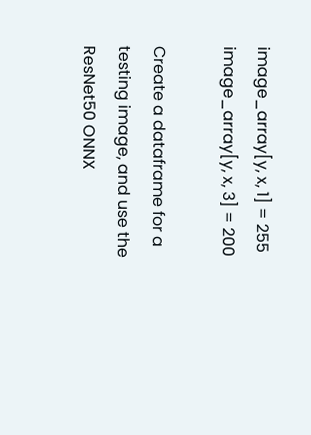image_array[y, x, 1] = 255
image_array[y, x, 3] = 200

Create a dataframe for a testing image, and use the ResNet50 ONNX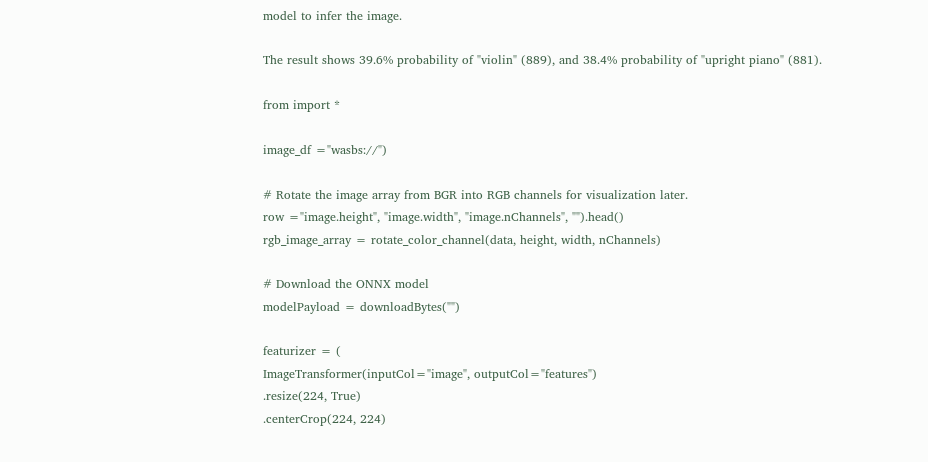model to infer the image.

The result shows 39.6% probability of "violin" (889), and 38.4% probability of "upright piano" (881).

from import *

image_df ="wasbs://")

# Rotate the image array from BGR into RGB channels for visualization later.
row ="image.height", "image.width", "image.nChannels", "").head()
rgb_image_array = rotate_color_channel(data, height, width, nChannels)

# Download the ONNX model
modelPayload = downloadBytes("")

featurizer = (
ImageTransformer(inputCol="image", outputCol="features")
.resize(224, True)
.centerCrop(224, 224)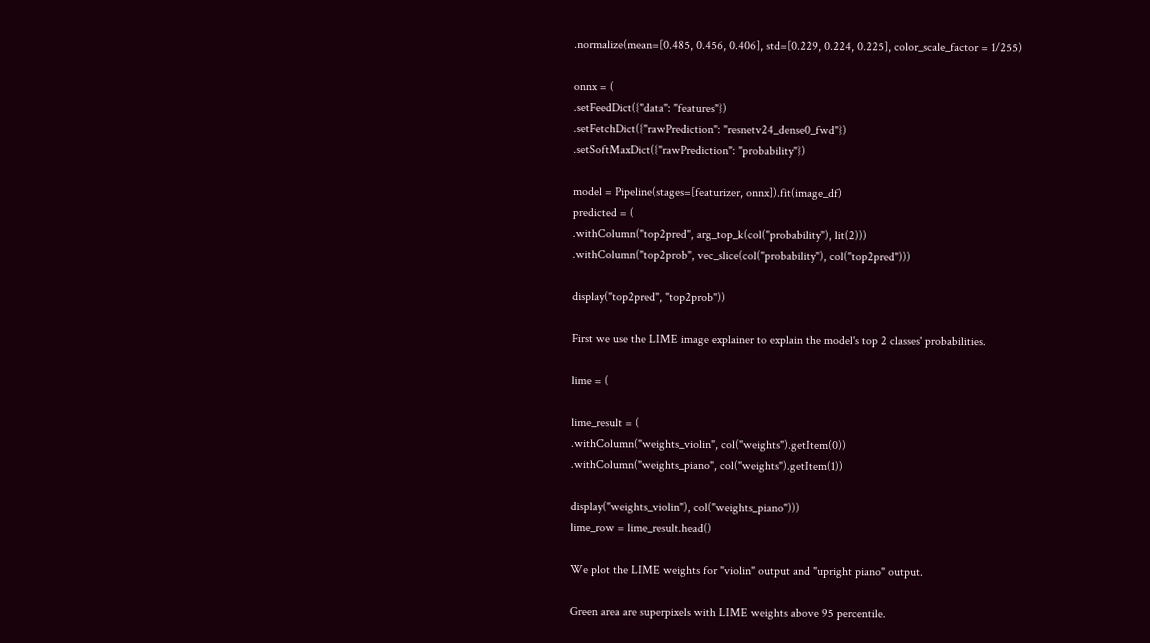.normalize(mean=[0.485, 0.456, 0.406], std=[0.229, 0.224, 0.225], color_scale_factor = 1/255)

onnx = (
.setFeedDict({"data": "features"})
.setFetchDict({"rawPrediction": "resnetv24_dense0_fwd"})
.setSoftMaxDict({"rawPrediction": "probability"})

model = Pipeline(stages=[featurizer, onnx]).fit(image_df)
predicted = (
.withColumn("top2pred", arg_top_k(col("probability"), lit(2)))
.withColumn("top2prob", vec_slice(col("probability"), col("top2pred")))

display("top2pred", "top2prob"))

First we use the LIME image explainer to explain the model's top 2 classes' probabilities.

lime = (

lime_result = (
.withColumn("weights_violin", col("weights").getItem(0))
.withColumn("weights_piano", col("weights").getItem(1))

display("weights_violin"), col("weights_piano")))
lime_row = lime_result.head()

We plot the LIME weights for "violin" output and "upright piano" output.

Green area are superpixels with LIME weights above 95 percentile.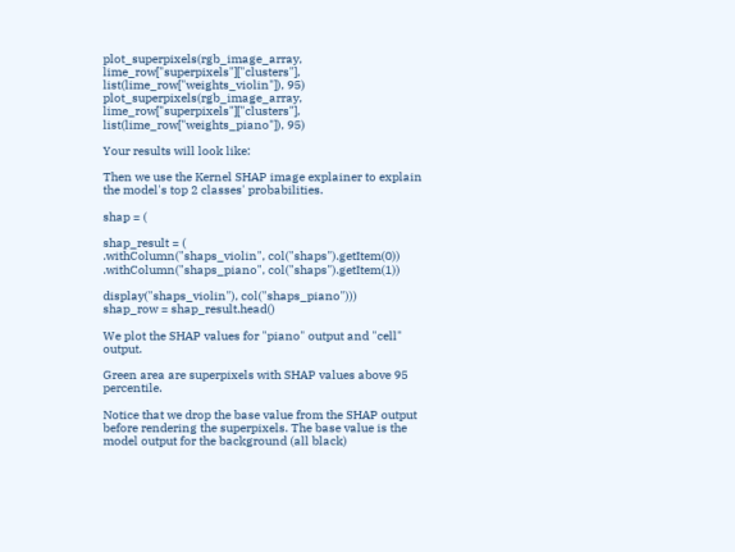plot_superpixels(rgb_image_array, lime_row["superpixels"]["clusters"], list(lime_row["weights_violin"]), 95)
plot_superpixels(rgb_image_array, lime_row["superpixels"]["clusters"], list(lime_row["weights_piano"]), 95)

Your results will look like:

Then we use the Kernel SHAP image explainer to explain the model's top 2 classes' probabilities.

shap = (

shap_result = (
.withColumn("shaps_violin", col("shaps").getItem(0))
.withColumn("shaps_piano", col("shaps").getItem(1))

display("shaps_violin"), col("shaps_piano")))
shap_row = shap_result.head()

We plot the SHAP values for "piano" output and "cell" output.

Green area are superpixels with SHAP values above 95 percentile.

Notice that we drop the base value from the SHAP output before rendering the superpixels. The base value is the model output for the background (all black)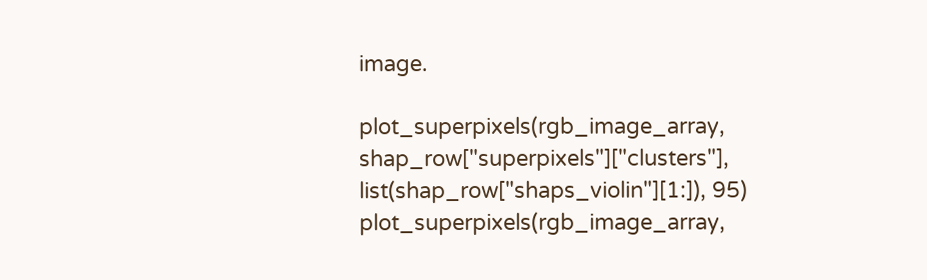image.

plot_superpixels(rgb_image_array, shap_row["superpixels"]["clusters"], list(shap_row["shaps_violin"][1:]), 95)
plot_superpixels(rgb_image_array,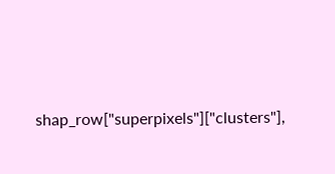shap_row["superpixels"]["clusters"],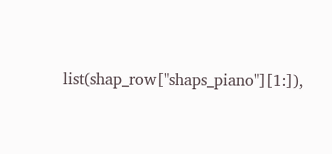list(shap_row["shaps_piano"][1:]),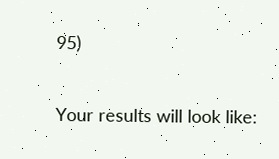95)

Your results will look like: